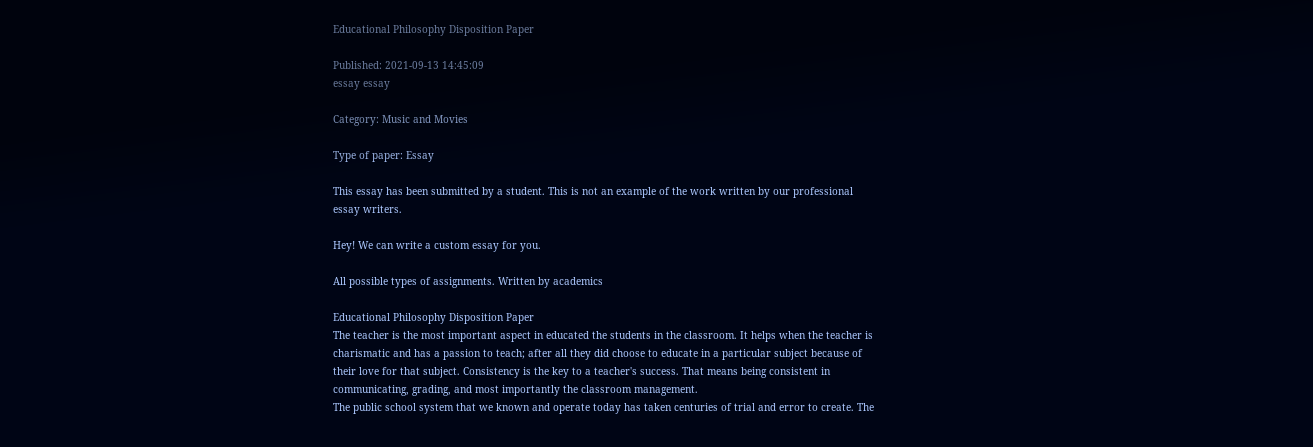Educational Philosophy Disposition Paper

Published: 2021-09-13 14:45:09
essay essay

Category: Music and Movies

Type of paper: Essay

This essay has been submitted by a student. This is not an example of the work written by our professional essay writers.

Hey! We can write a custom essay for you.

All possible types of assignments. Written by academics

Educational Philosophy Disposition Paper
The teacher is the most important aspect in educated the students in the classroom. It helps when the teacher is charismatic and has a passion to teach; after all they did choose to educate in a particular subject because of their love for that subject. Consistency is the key to a teacher's success. That means being consistent in communicating, grading, and most importantly the classroom management.
The public school system that we known and operate today has taken centuries of trial and error to create. The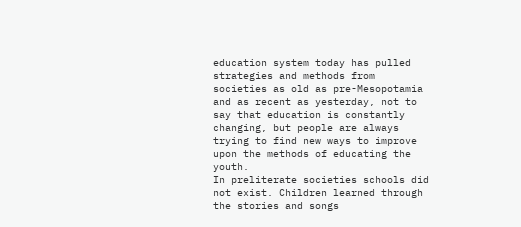education system today has pulled strategies and methods from societies as old as pre-Mesopotamia and as recent as yesterday, not to say that education is constantly changing, but people are always trying to find new ways to improve upon the methods of educating the youth.
In preliterate societies schools did not exist. Children learned through the stories and songs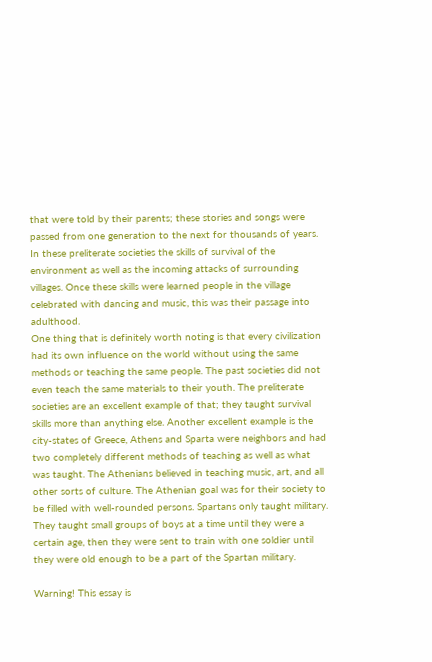that were told by their parents; these stories and songs were passed from one generation to the next for thousands of years. In these preliterate societies the skills of survival of the environment as well as the incoming attacks of surrounding villages. Once these skills were learned people in the village celebrated with dancing and music, this was their passage into adulthood.
One thing that is definitely worth noting is that every civilization had its own influence on the world without using the same methods or teaching the same people. The past societies did not even teach the same materials to their youth. The preliterate societies are an excellent example of that; they taught survival skills more than anything else. Another excellent example is the city-states of Greece, Athens and Sparta were neighbors and had two completely different methods of teaching as well as what was taught. The Athenians believed in teaching music, art, and all other sorts of culture. The Athenian goal was for their society to be filled with well-rounded persons. Spartans only taught military. They taught small groups of boys at a time until they were a certain age, then they were sent to train with one soldier until they were old enough to be a part of the Spartan military.

Warning! This essay is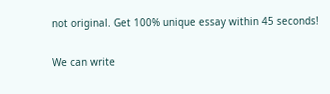not original. Get 100% unique essay within 45 seconds!


We can write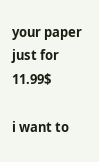your paper just for 11.99$

i want to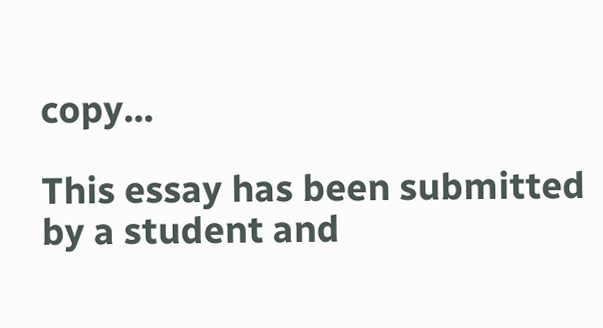copy...

This essay has been submitted by a student and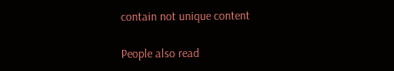contain not unique content

People also read